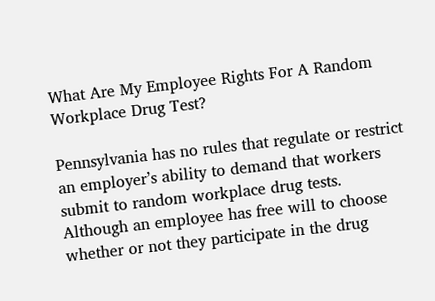What Are My Employee Rights For A Random Workplace Drug Test?

Pennsylvania has no rules that regulate or restrict an employer’s ability to demand that workers submit to random workplace drug tests. Although an employee has free will to choose whether or not they participate in the drug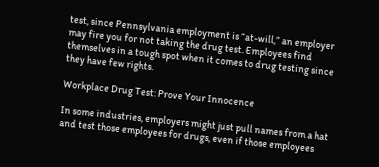test, since Pennsylvania employment is “at-will,” an employer may fire you for not taking the drug test. Employees find themselves in a tough spot when it comes to drug testing since they have few rights.

Workplace Drug Test: Prove Your Innocence

In some industries, employers might just pull names from a hat and test those employees for drugs, even if those employees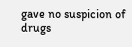gave no suspicion of drugs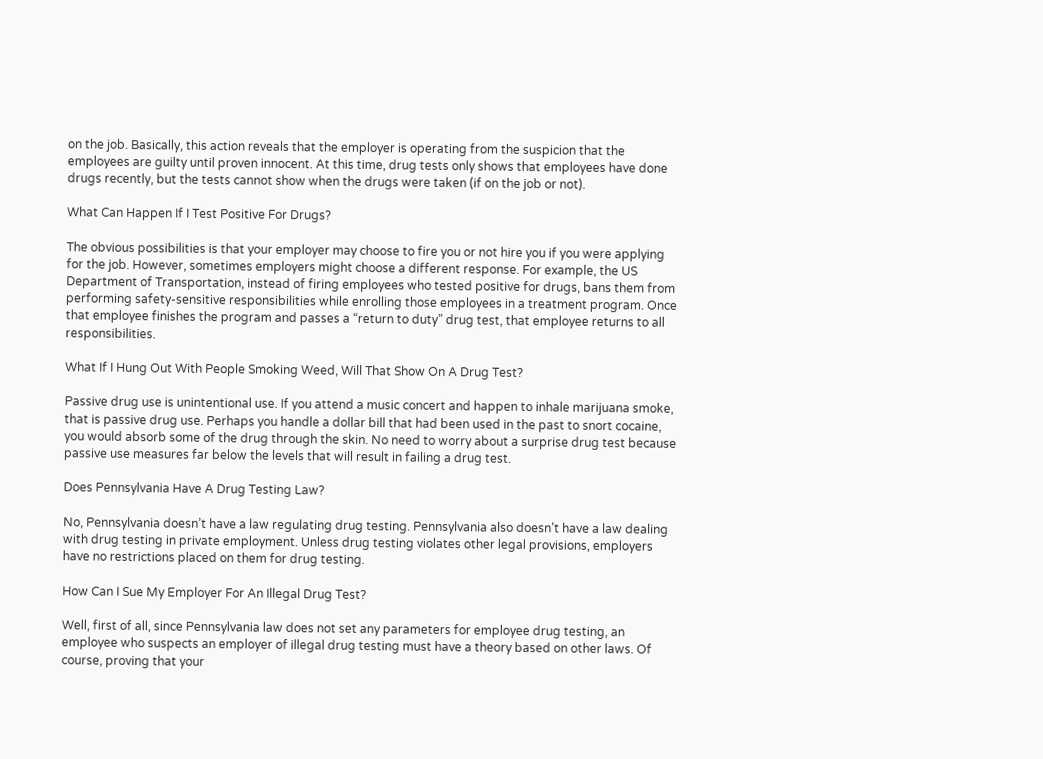on the job. Basically, this action reveals that the employer is operating from the suspicion that the employees are guilty until proven innocent. At this time, drug tests only shows that employees have done drugs recently, but the tests cannot show when the drugs were taken (if on the job or not).

What Can Happen If I Test Positive For Drugs?

The obvious possibilities is that your employer may choose to fire you or not hire you if you were applying for the job. However, sometimes employers might choose a different response. For example, the US Department of Transportation, instead of firing employees who tested positive for drugs, bans them from performing safety-sensitive responsibilities while enrolling those employees in a treatment program. Once that employee finishes the program and passes a “return to duty” drug test, that employee returns to all responsibilities.

What If I Hung Out With People Smoking Weed, Will That Show On A Drug Test?

Passive drug use is unintentional use. If you attend a music concert and happen to inhale marijuana smoke, that is passive drug use. Perhaps you handle a dollar bill that had been used in the past to snort cocaine, you would absorb some of the drug through the skin. No need to worry about a surprise drug test because passive use measures far below the levels that will result in failing a drug test.

Does Pennsylvania Have A Drug Testing Law?

No, Pennsylvania doesn’t have a law regulating drug testing. Pennsylvania also doesn’t have a law dealing with drug testing in private employment. Unless drug testing violates other legal provisions, employers have no restrictions placed on them for drug testing.

How Can I Sue My Employer For An Illegal Drug Test?

Well, first of all, since Pennsylvania law does not set any parameters for employee drug testing, an employee who suspects an employer of illegal drug testing must have a theory based on other laws. Of course, proving that your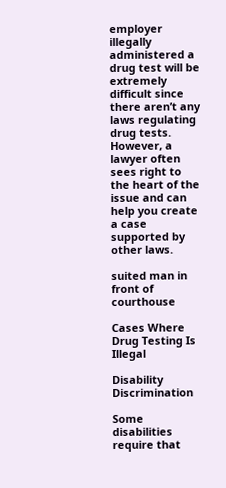employer illegally administered a drug test will be extremely difficult since there aren’t any laws regulating drug tests. However, a lawyer often sees right to the heart of the issue and can help you create a case supported by other laws.

suited man in front of courthouse

Cases Where Drug Testing Is Illegal

Disability Discrimination

Some disabilities require that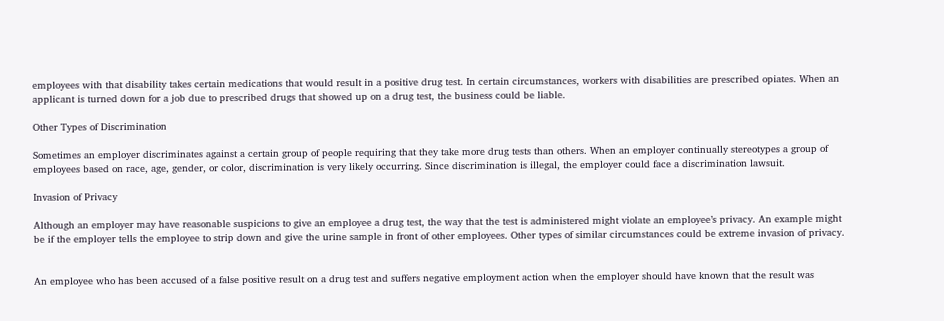employees with that disability takes certain medications that would result in a positive drug test. In certain circumstances, workers with disabilities are prescribed opiates. When an applicant is turned down for a job due to prescribed drugs that showed up on a drug test, the business could be liable.

Other Types of Discrimination

Sometimes an employer discriminates against a certain group of people requiring that they take more drug tests than others. When an employer continually stereotypes a group of employees based on race, age, gender, or color, discrimination is very likely occurring. Since discrimination is illegal, the employer could face a discrimination lawsuit.

Invasion of Privacy

Although an employer may have reasonable suspicions to give an employee a drug test, the way that the test is administered might violate an employee’s privacy. An example might be if the employer tells the employee to strip down and give the urine sample in front of other employees. Other types of similar circumstances could be extreme invasion of privacy.


An employee who has been accused of a false positive result on a drug test and suffers negative employment action when the employer should have known that the result was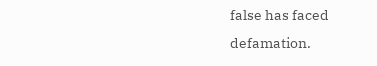false has faced defamation.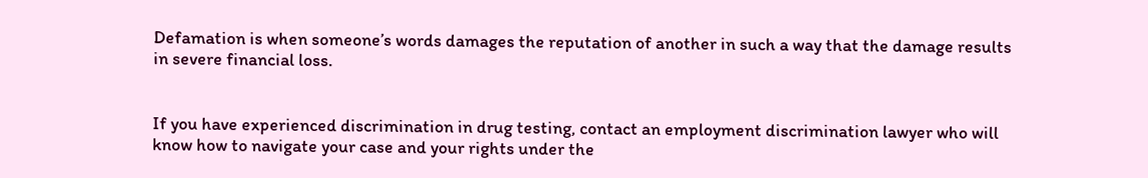Defamation is when someone’s words damages the reputation of another in such a way that the damage results in severe financial loss.


If you have experienced discrimination in drug testing, contact an employment discrimination lawyer who will know how to navigate your case and your rights under the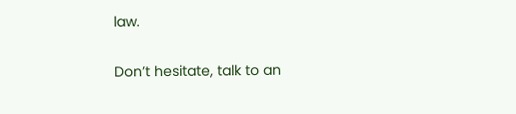law.

Don’t hesitate, talk to an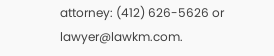attorney: (412) 626-5626 or lawyer@lawkm.com.